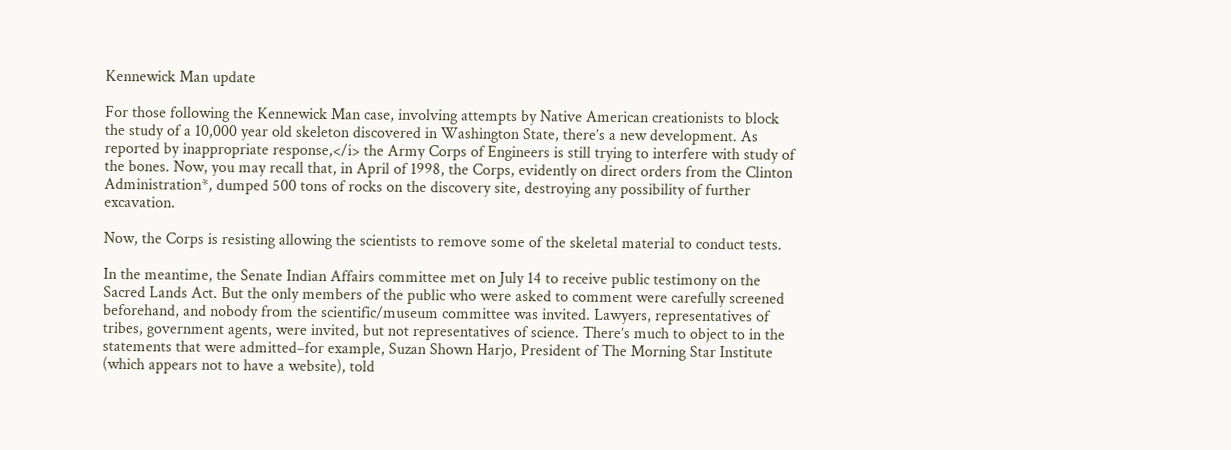Kennewick Man update

For those following the Kennewick Man case, involving attempts by Native American creationists to block the study of a 10,000 year old skeleton discovered in Washington State, there’s a new development. As reported by inappropriate response,</i> the Army Corps of Engineers is still trying to interfere with study of the bones. Now, you may recall that, in April of 1998, the Corps, evidently on direct orders from the Clinton Administration*, dumped 500 tons of rocks on the discovery site, destroying any possibility of further excavation.

Now, the Corps is resisting allowing the scientists to remove some of the skeletal material to conduct tests.

In the meantime, the Senate Indian Affairs committee met on July 14 to receive public testimony on the Sacred Lands Act. But the only members of the public who were asked to comment were carefully screened beforehand, and nobody from the scientific/museum committee was invited. Lawyers, representatives of tribes, government agents, were invited, but not representatives of science. There’s much to object to in the statements that were admitted–for example, Suzan Shown Harjo, President of The Morning Star Institute (which appears not to have a website), told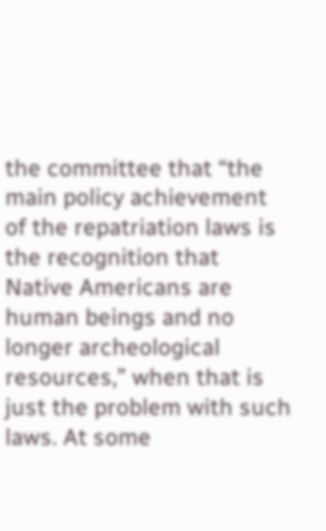the committee that “the main policy achievement of the repatriation laws is the recognition that Native Americans are human beings and no longer archeological resources,” when that is just the problem with such laws. At some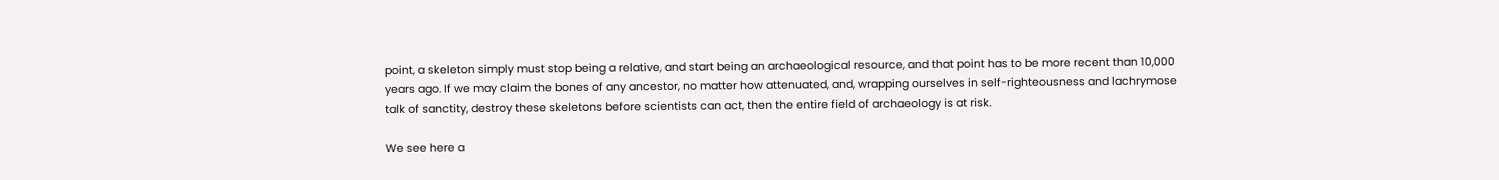point, a skeleton simply must stop being a relative, and start being an archaeological resource, and that point has to be more recent than 10,000 years ago. If we may claim the bones of any ancestor, no matter how attenuated, and, wrapping ourselves in self-righteousness and lachrymose talk of sanctity, destroy these skeletons before scientists can act, then the entire field of archaeology is at risk.

We see here a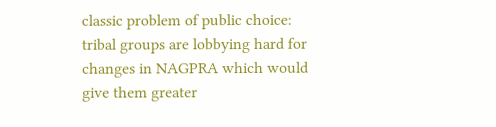classic problem of public choice: tribal groups are lobbying hard for changes in NAGPRA which would give them greater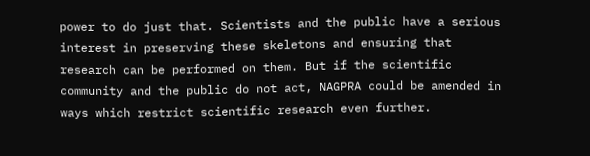power to do just that. Scientists and the public have a serious interest in preserving these skeletons and ensuring that research can be performed on them. But if the scientific community and the public do not act, NAGPRA could be amended in ways which restrict scientific research even further.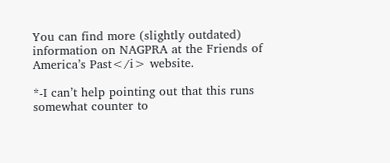You can find more (slightly outdated) information on NAGPRA at the Friends of America’s Past</i> website.

*-I can’t help pointing out that this runs somewhat counter to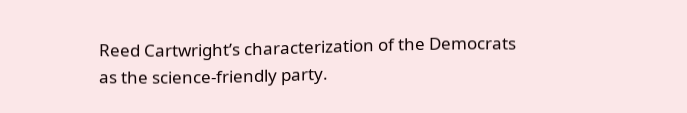Reed Cartwright’s characterization of the Democrats as the science-friendly party.